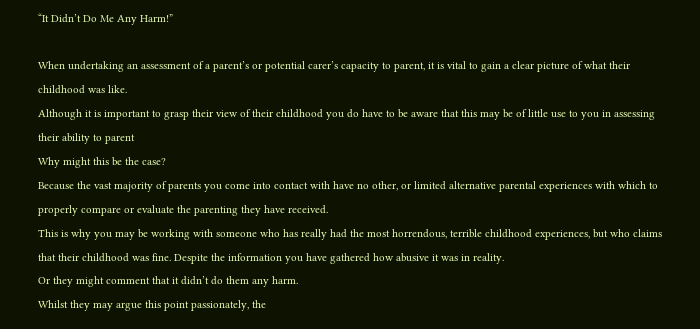“It Didn’t Do Me Any Harm!”

When undertaking an assessment of a parent’s or potential carer’s capacity to parent, it is vital to gain a clear picture of what their childhood was like.
Although it is important to grasp their view of their childhood you do have to be aware that this may be of little use to you in assessing their ability to parent
Why might this be the case?
Because the vast majority of parents you come into contact with have no other, or limited alternative parental experiences with which to properly compare or evaluate the parenting they have received.
This is why you may be working with someone who has really had the most horrendous, terrible childhood experiences, but who claims that their childhood was fine. Despite the information you have gathered how abusive it was in reality.
Or they might comment that it didn’t do them any harm.
Whilst they may argue this point passionately, the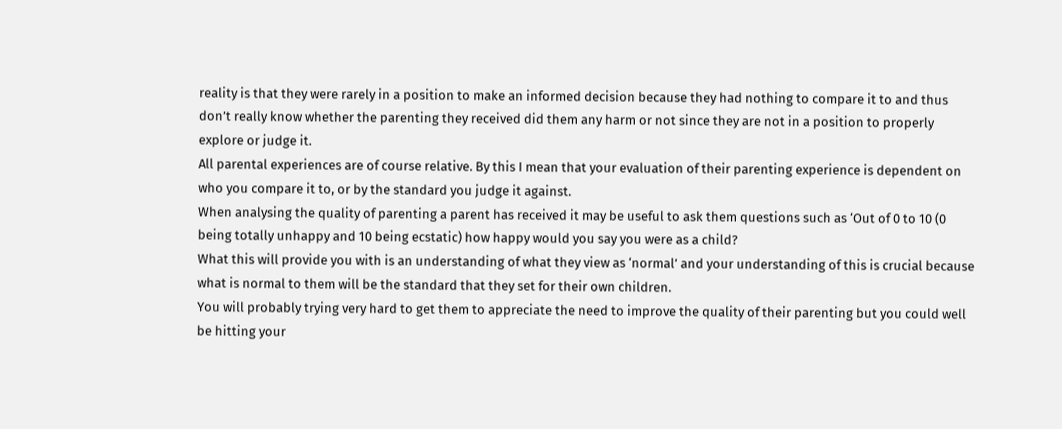reality is that they were rarely in a position to make an informed decision because they had nothing to compare it to and thus don’t really know whether the parenting they received did them any harm or not since they are not in a position to properly explore or judge it.
All parental experiences are of course relative. By this I mean that your evaluation of their parenting experience is dependent on who you compare it to, or by the standard you judge it against.
When analysing the quality of parenting a parent has received it may be useful to ask them questions such as ‘Out of 0 to 10 (0 being totally unhappy and 10 being ecstatic) how happy would you say you were as a child?
What this will provide you with is an understanding of what they view as ‘normal’ and your understanding of this is crucial because what is normal to them will be the standard that they set for their own children.
You will probably trying very hard to get them to appreciate the need to improve the quality of their parenting but you could well be hitting your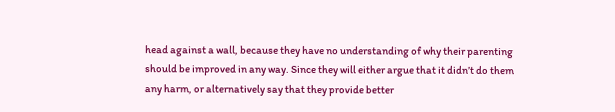head against a wall, because they have no understanding of why their parenting should be improved in any way. Since they will either argue that it didn’t do them any harm, or alternatively say that they provide better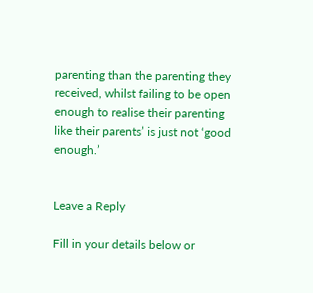parenting than the parenting they received, whilst failing to be open enough to realise their parenting like their parents’ is just not ‘good enough.’


Leave a Reply

Fill in your details below or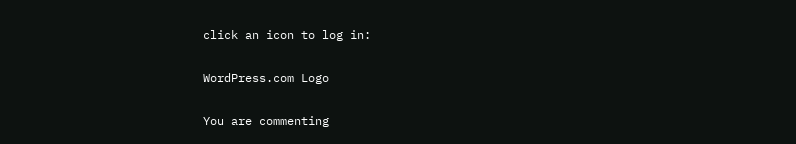click an icon to log in:

WordPress.com Logo

You are commenting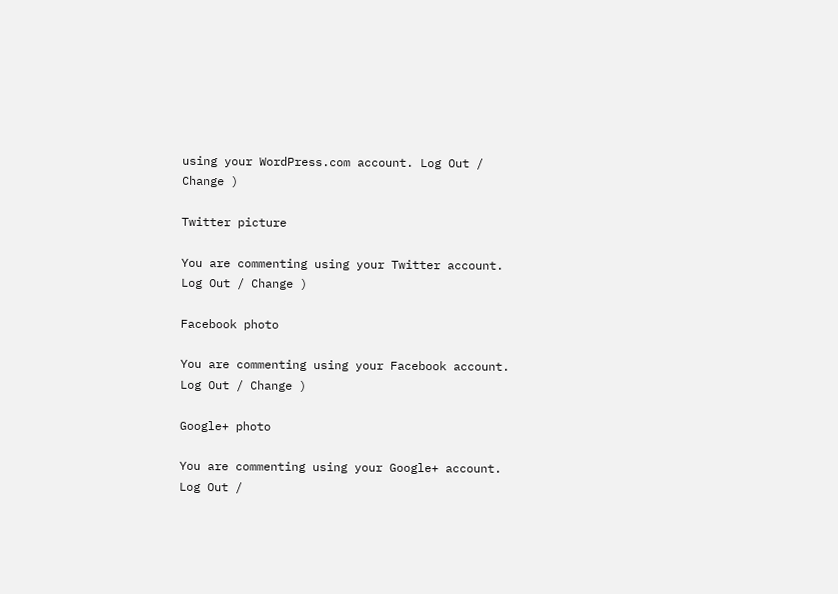using your WordPress.com account. Log Out / Change )

Twitter picture

You are commenting using your Twitter account. Log Out / Change )

Facebook photo

You are commenting using your Facebook account. Log Out / Change )

Google+ photo

You are commenting using your Google+ account. Log Out /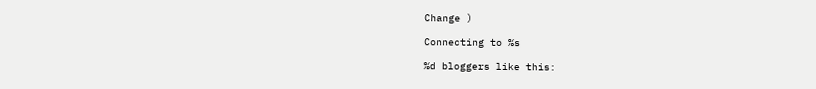Change )

Connecting to %s

%d bloggers like this: